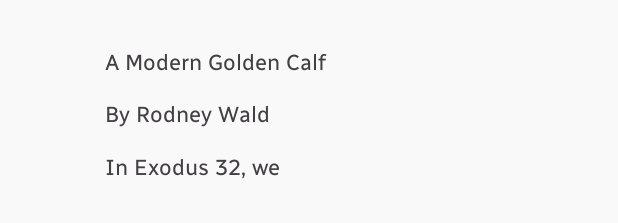A Modern Golden Calf

By Rodney Wald

In Exodus 32, we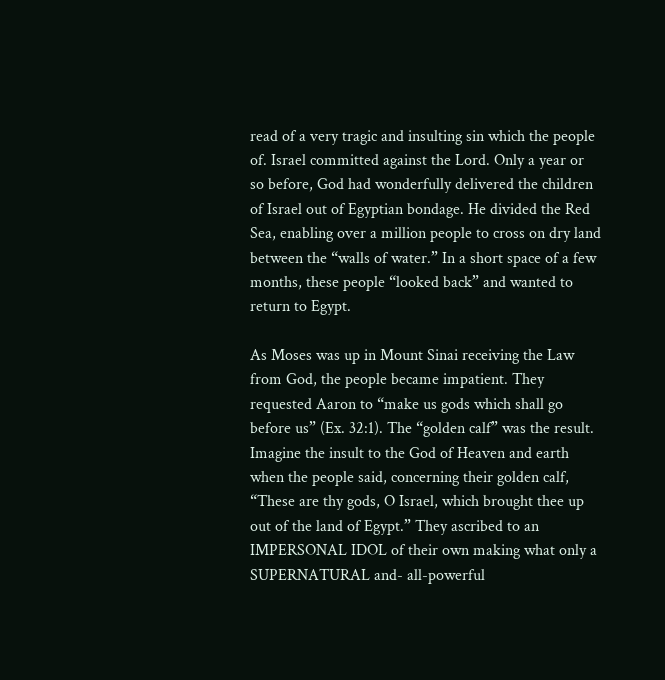read of a very tragic and insulting sin which the people of. Israel committed against the Lord. Only a year or so before, God had wonderfully delivered the children of Israel out of Egyptian bondage. He divided the Red Sea, enabling over a million people to cross on dry land between the “walls of water.” In a short space of a few months, these people “looked back” and wanted to return to Egypt.

As Moses was up in Mount Sinai receiving the Law from God, the people became impatient. They requested Aaron to “make us gods which shall go before us” (Ex. 32:1). The “golden calf” was the result. Imagine the insult to the God of Heaven and earth when the people said, concerning their golden calf, “These are thy gods, O Israel, which brought thee up out of the land of Egypt.” They ascribed to an IMPERSONAL IDOL of their own making what only a SUPERNATURAL and- all-powerful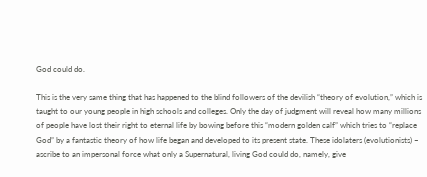God could do.

This is the very same thing that has happened to the blind followers of the devilish “theory of evolution,” which is taught to our young people in high schools and colleges. Only the day of judgment will reveal how many millions of people have lost their right to eternal life by bowing before this “modern golden calf” which tries to “replace God” by a fantastic theory of how life began and developed to its present state. These idolaters (evolutionists) – ascribe to an impersonal force what only a Supernatural, living God could do, namely, give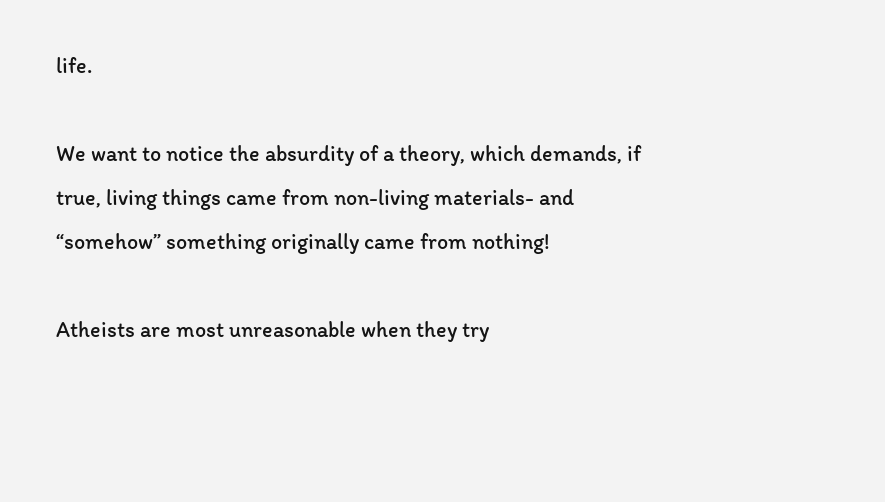life.

We want to notice the absurdity of a theory, which demands, if true, living things came from non-living materials- and “somehow” something originally came from nothing!

Atheists are most unreasonable when they try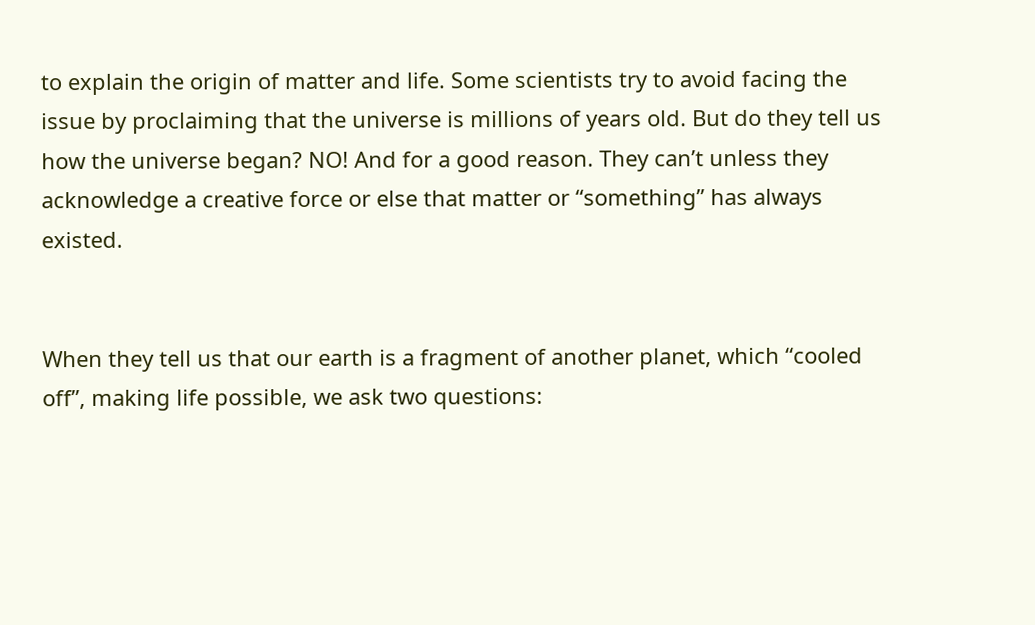to explain the origin of matter and life. Some scientists try to avoid facing the issue by proclaiming that the universe is millions of years old. But do they tell us how the universe began? NO! And for a good reason. They can’t unless they acknowledge a creative force or else that matter or “something” has always existed.


When they tell us that our earth is a fragment of another planet, which “cooled off”, making life possible, we ask two questions: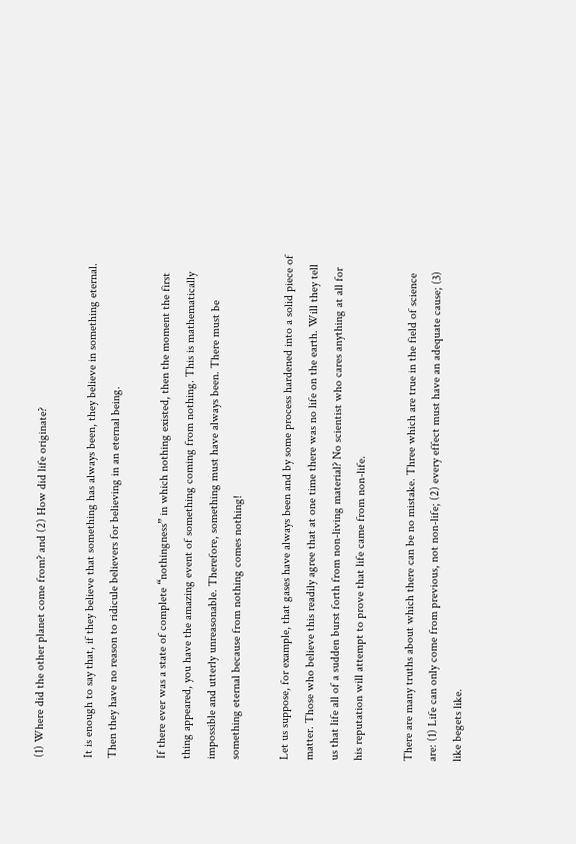(1) Where did the other planet come from? and (2) How did life originate?

It is enough to say that, if they believe that something has always been, they believe in something eternal. Then they have no reason to ridicule believers for believing in an eternal being.

If there ever was a state of complete “nothingness” in which nothing existed, then the moment the first thing appeared, you have the amazing event of something coming from nothing. This is mathematically impossible and utterly unreasonable. Therefore, something must have always been. There must be something eternal because from nothing comes nothing!

Let us suppose, for example, that gases have always been and by some process hardened into a solid piece of matter. Those who believe this readily agree that at one time there was no life on the earth. Will they tell us that life all of a sudden burst forth from non-living material? No scientist who cares anything at all for his reputation will attempt to prove that life came from non-life.

There are many truths about which there can be no mistake. Three which are true in the field of science are: (1) Life can only come from previous, not non-life; (2) every effect must have an adequate cause; (3) like begets like.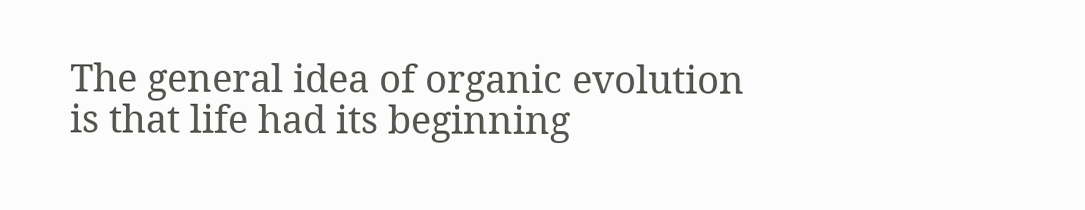The general idea of organic evolution is that life had its beginning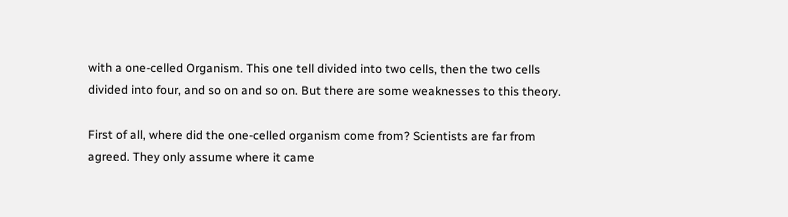with a one-celled Organism. This one tell divided into two cells, then the two cells divided into four, and so on and so on. But there are some weaknesses to this theory.

First of all, where did the one-celled organism come from? Scientists are far from agreed. They only assume where it came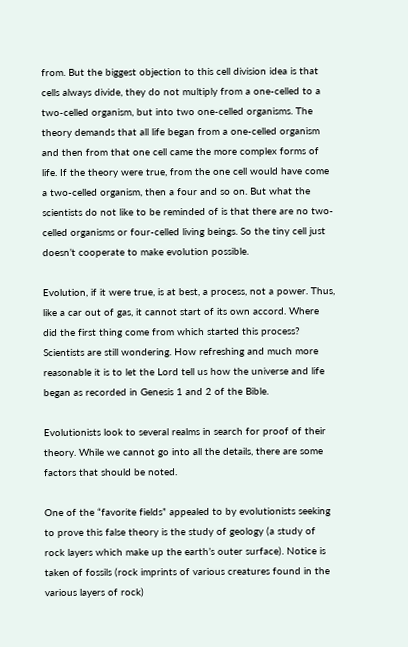from. But the biggest objection to this cell division idea is that cells always divide, they do not multiply from a one-celled to a two-celled organism, but into two one-celled organisms. The theory demands that all life began from a one-celled organism and then from that one cell came the more complex forms of life. If the theory were true, from the one cell would have come a two-celled organism, then a four and so on. But what the scientists do not like to be reminded of is that there are no two-celled organisms or four-celled living beings. So the tiny cell just doesn’t cooperate to make evolution possible.

Evolution, if it were true, is at best, a process, not a power. Thus, like a car out of gas, it cannot start of its own accord. Where did the first thing come from which started this process? Scientists are still wondering. How refreshing and much more reasonable it is to let the Lord tell us how the universe and life began as recorded in Genesis 1 and 2 of the Bible.

Evolutionists look to several realms in search for proof of their theory. While we cannot go into all the details, there are some factors that should be noted.

One of the “favorite fields” appealed to by evolutionists seeking to prove this false theory is the study of geology (a study of rock layers which make up the earth’s outer surface). Notice is taken of fossils (rock imprints of various creatures found in the various layers of rock)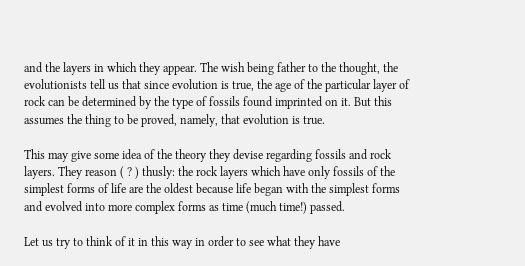and the layers in which they appear. The wish being father to the thought, the evolutionists tell us that since evolution is true, the age of the particular layer of rock can be determined by the type of fossils found imprinted on it. But this assumes the thing to be proved, namely, that evolution is true.

This may give some idea of the theory they devise regarding fossils and rock layers. They reason ( ? ) thusly: the rock layers which have only fossils of the simplest forms of life are the oldest because life began with the simplest forms and evolved into more complex forms as time (much time!) passed.

Let us try to think of it in this way in order to see what they have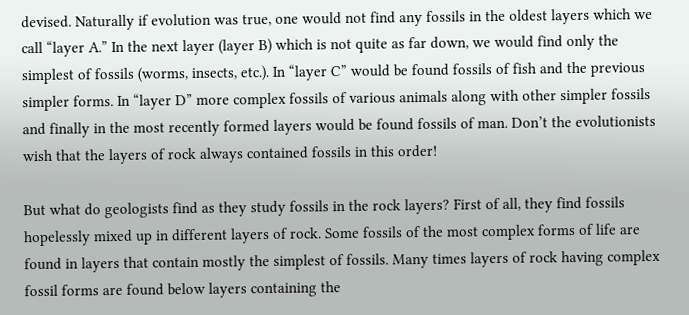devised. Naturally if evolution was true, one would not find any fossils in the oldest layers which we call “layer A.” In the next layer (layer B) which is not quite as far down, we would find only the simplest of fossils (worms, insects, etc.). In “layer C” would be found fossils of fish and the previous simpler forms. In “layer D” more complex fossils of various animals along with other simpler fossils and finally in the most recently formed layers would be found fossils of man. Don’t the evolutionists wish that the layers of rock always contained fossils in this order!

But what do geologists find as they study fossils in the rock layers? First of all, they find fossils hopelessly mixed up in different layers of rock. Some fossils of the most complex forms of life are found in layers that contain mostly the simplest of fossils. Many times layers of rock having complex fossil forms are found below layers containing the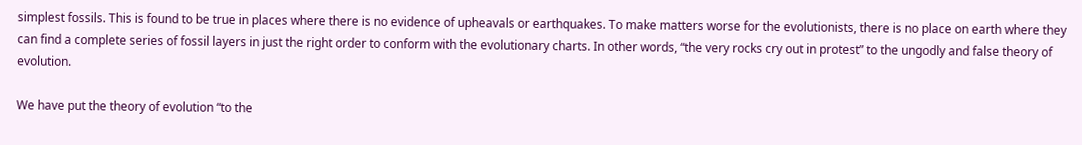simplest fossils. This is found to be true in places where there is no evidence of upheavals or earthquakes. To make matters worse for the evolutionists, there is no place on earth where they can find a complete series of fossil layers in just the right order to conform with the evolutionary charts. In other words, “the very rocks cry out in protest” to the ungodly and false theory of evolution.

We have put the theory of evolution “to the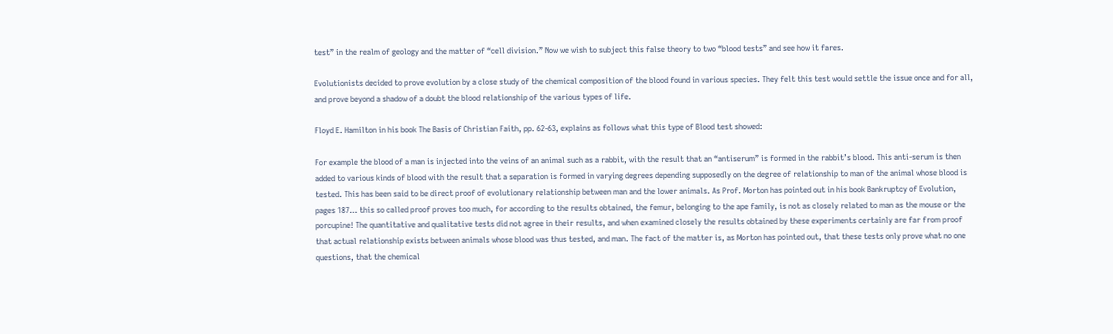test” in the realm of geology and the matter of “cell division.” Now we wish to subject this false theory to two “blood tests” and see how it fares.

Evolutionists decided to prove evolution by a close study of the chemical composition of the blood found in various species. They felt this test would settle the issue once and for all, and prove beyond a shadow of a doubt the blood relationship of the various types of life.

Floyd E. Hamilton in his book The Basis of Christian Faith, pp. 62-63, explains as follows what this type of Blood test showed:

For example the blood of a man is injected into the veins of an animal such as a rabbit, with the result that an “antiserum” is formed in the rabbit’s blood. This anti-serum is then added to various kinds of blood with the result that a separation is formed in varying degrees depending supposedly on the degree of relationship to man of the animal whose blood is tested. This has been said to be direct proof of evolutionary relationship between man and the lower animals. As Prof. Morton has pointed out in his book Bankruptcy of Evolution, pages 187… this so called proof proves too much, for according to the results obtained, the femur, belonging to the ape family, is not as closely related to man as the mouse or the porcupine! The quantitative and qualitative tests did not agree in their results, and when examined closely the results obtained by these experiments certainly are far from proof that actual relationship exists between animals whose blood was thus tested, and man. The fact of the matter is, as Morton has pointed out, that these tests only prove what no one questions, that the chemical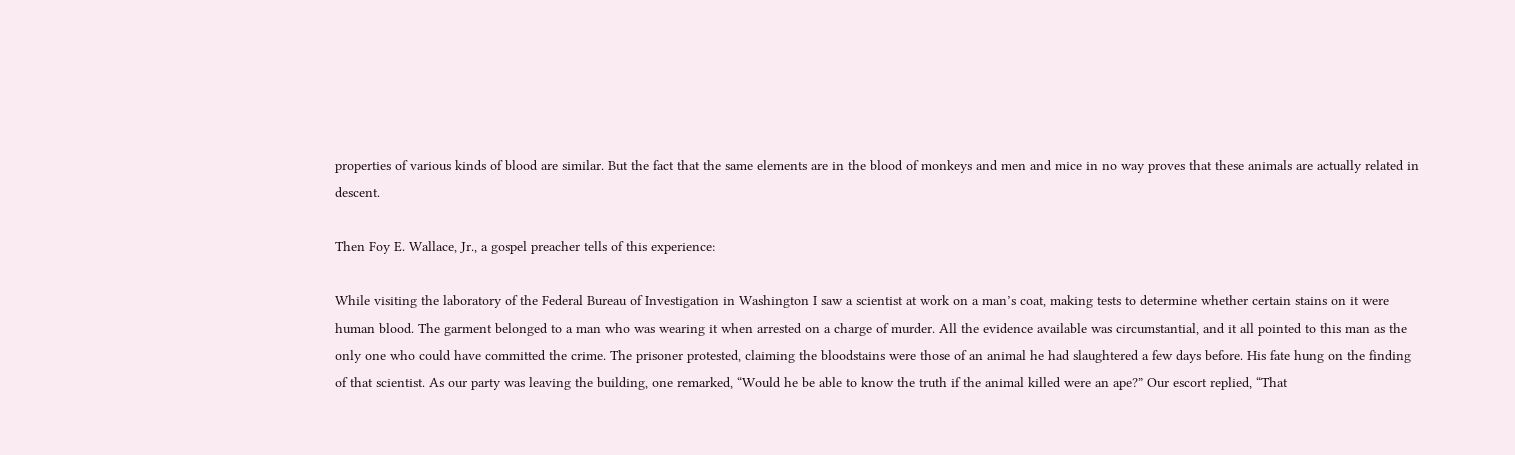properties of various kinds of blood are similar. But the fact that the same elements are in the blood of monkeys and men and mice in no way proves that these animals are actually related in descent.

Then Foy E. Wallace, Jr., a gospel preacher tells of this experience:

While visiting the laboratory of the Federal Bureau of Investigation in Washington I saw a scientist at work on a man’s coat, making tests to determine whether certain stains on it were human blood. The garment belonged to a man who was wearing it when arrested on a charge of murder. All the evidence available was circumstantial, and it all pointed to this man as the only one who could have committed the crime. The prisoner protested, claiming the bloodstains were those of an animal he had slaughtered a few days before. His fate hung on the finding of that scientist. As our party was leaving the building, one remarked, “Would he be able to know the truth if the animal killed were an ape?” Our escort replied, “That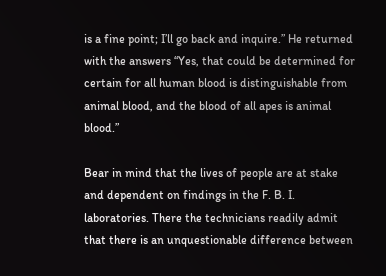is a fine point; I’ll go back and inquire.” He returned with the answers “Yes, that could be determined for certain for all human blood is distinguishable from animal blood, and the blood of all apes is animal blood.”

Bear in mind that the lives of people are at stake and dependent on findings in the F. B. I. laboratories. There the technicians readily admit that there is an unquestionable difference between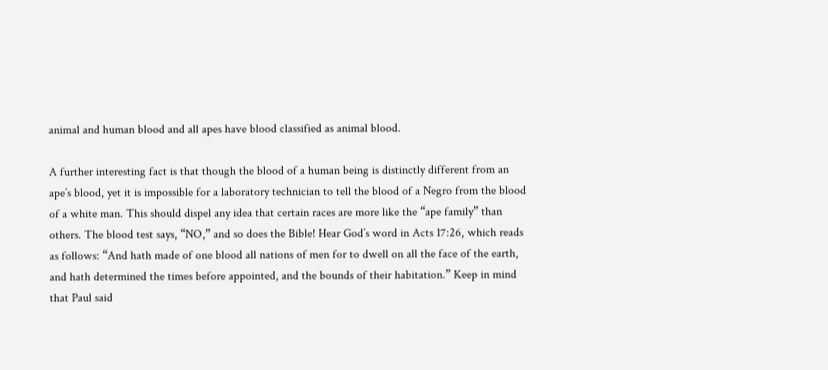animal and human blood and all apes have blood classified as animal blood.

A further interesting fact is that though the blood of a human being is distinctly different from an ape’s blood, yet it is impossible for a laboratory technician to tell the blood of a Negro from the blood of a white man. This should dispel any idea that certain races are more like the “ape family” than others. The blood test says, “NO,” and so does the Bible! Hear God’s word in Acts 17:26, which reads as follows: “And hath made of one blood all nations of men for to dwell on all the face of the earth, and hath determined the times before appointed, and the bounds of their habitation.” Keep in mind that Paul said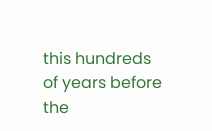this hundreds of years before the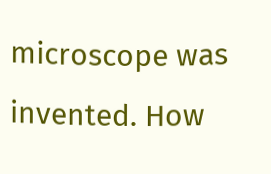microscope was invented. How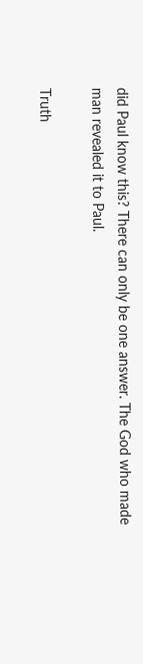did Paul know this? There can only be one answer. The God who made man revealed it to Paul.

Truth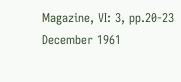Magazine, VI: 3, pp.20-23
December 1961